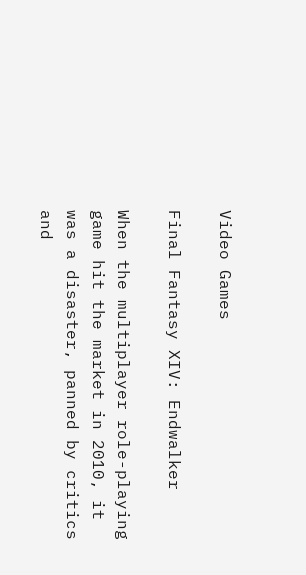Video Games

Final Fantasy XIV: Endwalker

When the multiplayer role-playing game hit the market in 2010, it was a disaster, panned by critics and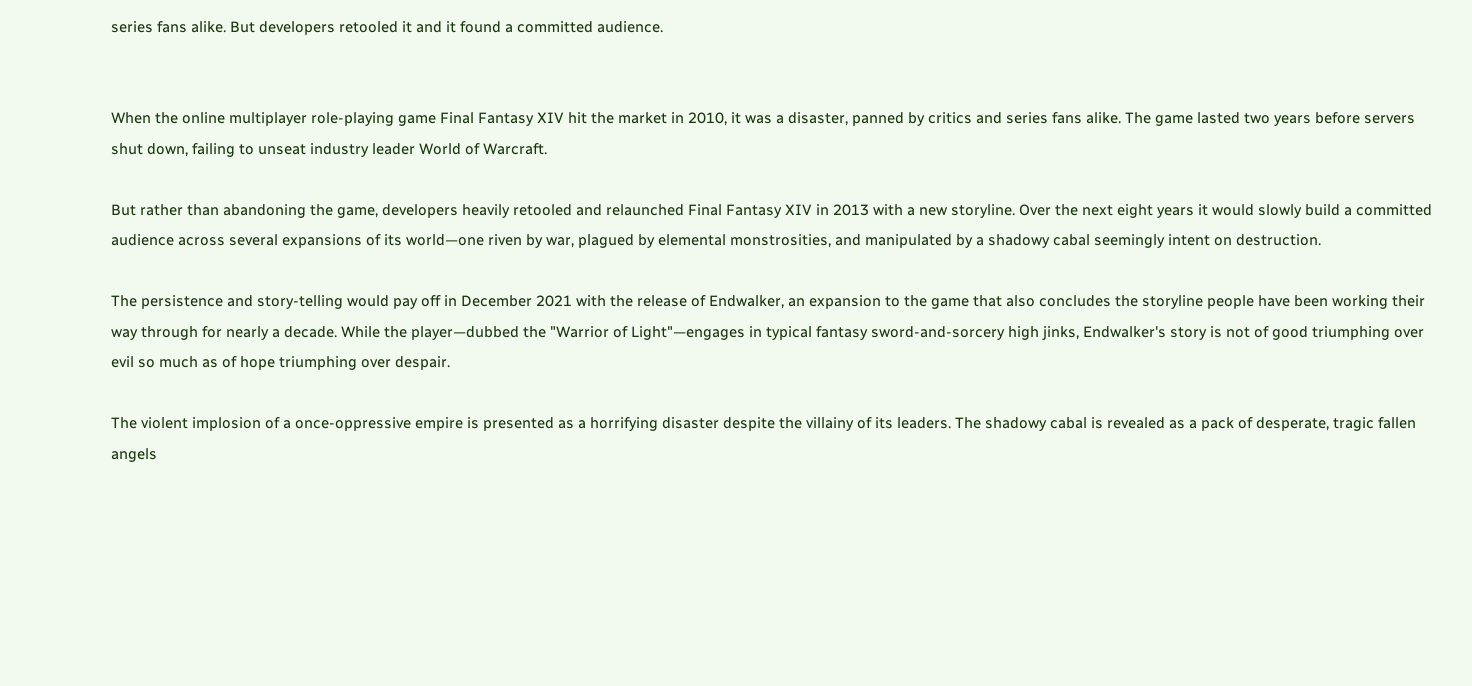series fans alike. But developers retooled it and it found a committed audience.


When the online multiplayer role-playing game Final Fantasy XIV hit the market in 2010, it was a disaster, panned by critics and series fans alike. The game lasted two years before servers shut down, failing to unseat industry leader World of Warcraft.

But rather than abandoning the game, developers heavily retooled and relaunched Final Fantasy XIV in 2013 with a new storyline. Over the next eight years it would slowly build a committed audience across several expansions of its world—one riven by war, plagued by elemental monstrosities, and manipulated by a shadowy cabal seemingly intent on destruction.

The persistence and story-telling would pay off in December 2021 with the release of Endwalker, an expansion to the game that also concludes the storyline people have been working their way through for nearly a decade. While the player—dubbed the "Warrior of Light"—engages in typical fantasy sword-and-sorcery high jinks, Endwalker's story is not of good triumphing over evil so much as of hope triumphing over despair.

The violent implosion of a once-oppressive empire is presented as a horrifying disaster despite the villainy of its leaders. The shadowy cabal is revealed as a pack of desperate, tragic fallen angels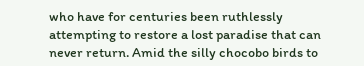who have for centuries been ruthlessly attempting to restore a lost paradise that can never return. Amid the silly chocobo birds to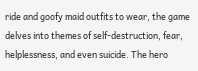ride and goofy maid outfits to wear, the game delves into themes of self-destruction, fear, helplessness, and even suicide. The hero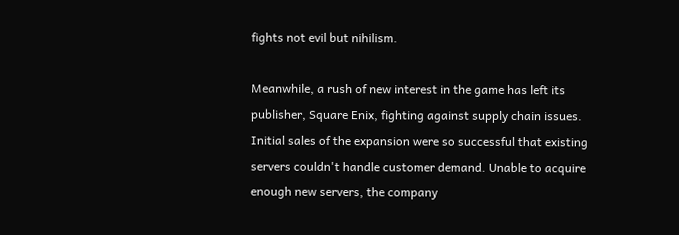fights not evil but nihilism.

Meanwhile, a rush of new interest in the game has left its publisher, Square Enix, fighting against supply chain issues. Initial sales of the expansion were so successful that existing servers couldn't handle customer demand. Unable to acquire enough new servers, the company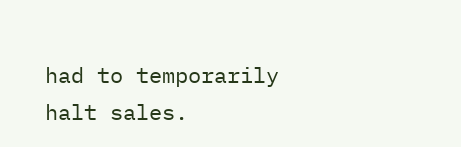had to temporarily halt sales.